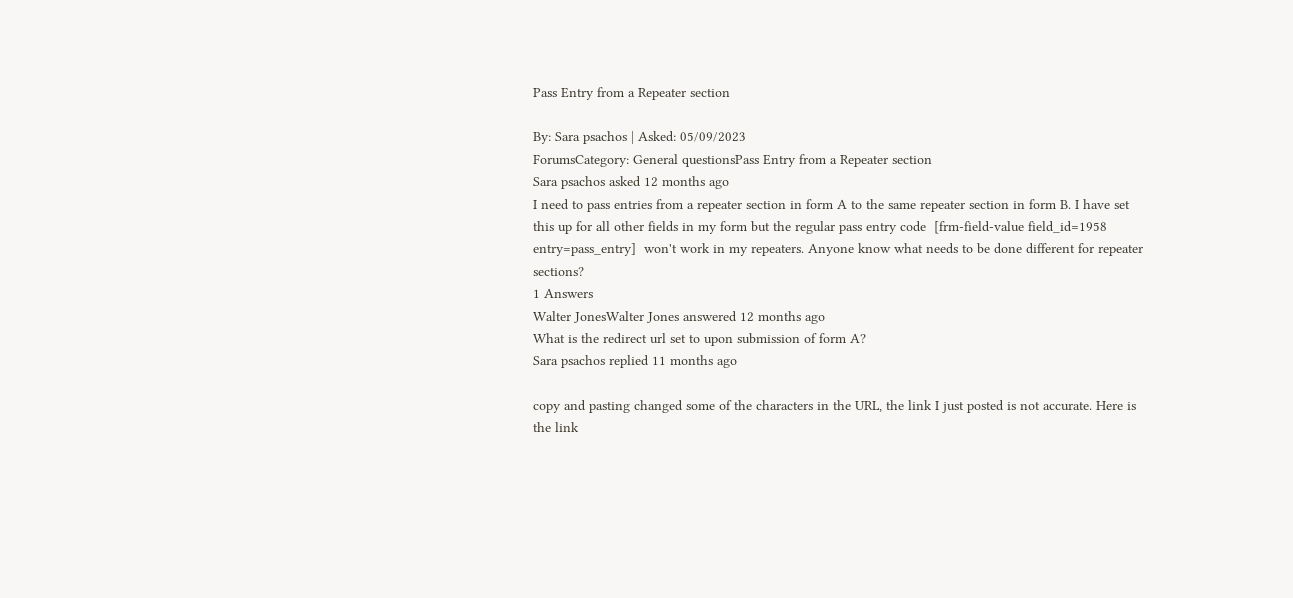Pass Entry from a Repeater section

By: Sara psachos | Asked: 05/09/2023
ForumsCategory: General questionsPass Entry from a Repeater section
Sara psachos asked 12 months ago
I need to pass entries from a repeater section in form A to the same repeater section in form B. I have set this up for all other fields in my form but the regular pass entry code  [frm-field-value field_id=1958 entry=pass_entry]  won't work in my repeaters. Anyone know what needs to be done different for repeater sections?
1 Answers
Walter JonesWalter Jones answered 12 months ago
What is the redirect url set to upon submission of form A?
Sara psachos replied 11 months ago

copy and pasting changed some of the characters in the URL, the link I just posted is not accurate. Here is the link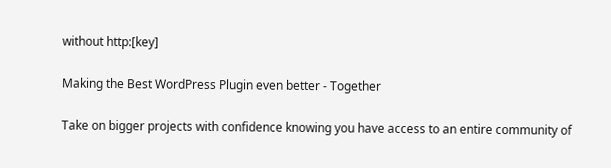without http:[key]

Making the Best WordPress Plugin even better - Together

Take on bigger projects with confidence knowing you have access to an entire community of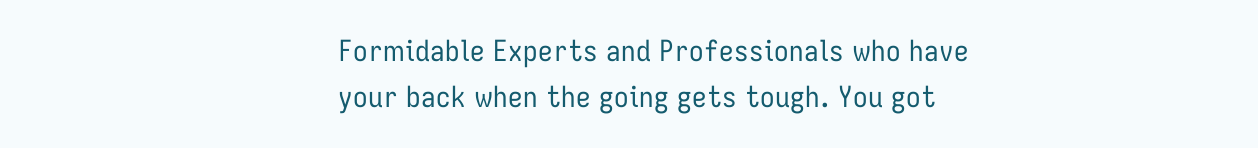Formidable Experts and Professionals who have your back when the going gets tough. You got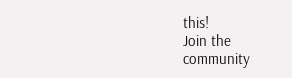this!
Join the community